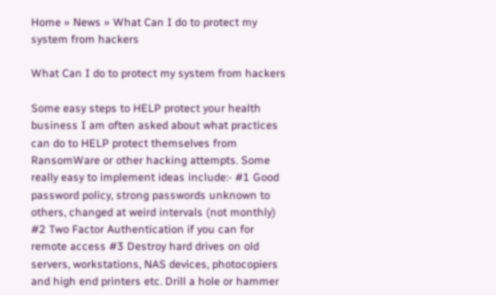Home » News » What Can I do to protect my system from hackers

What Can I do to protect my system from hackers

Some easy steps to HELP protect your health business I am often asked about what practices can do to HELP protect themselves from RansomWare or other hacking attempts. Some really easy to implement ideas include:- #1 Good password policy, strong passwords unknown to others, changed at weird intervals (not monthly) #2 Two Factor Authentication if you can for remote access #3 Destroy hard drives on old servers, workstations, NAS devices, photocopiers and high end printers etc. Drill a hole or hammer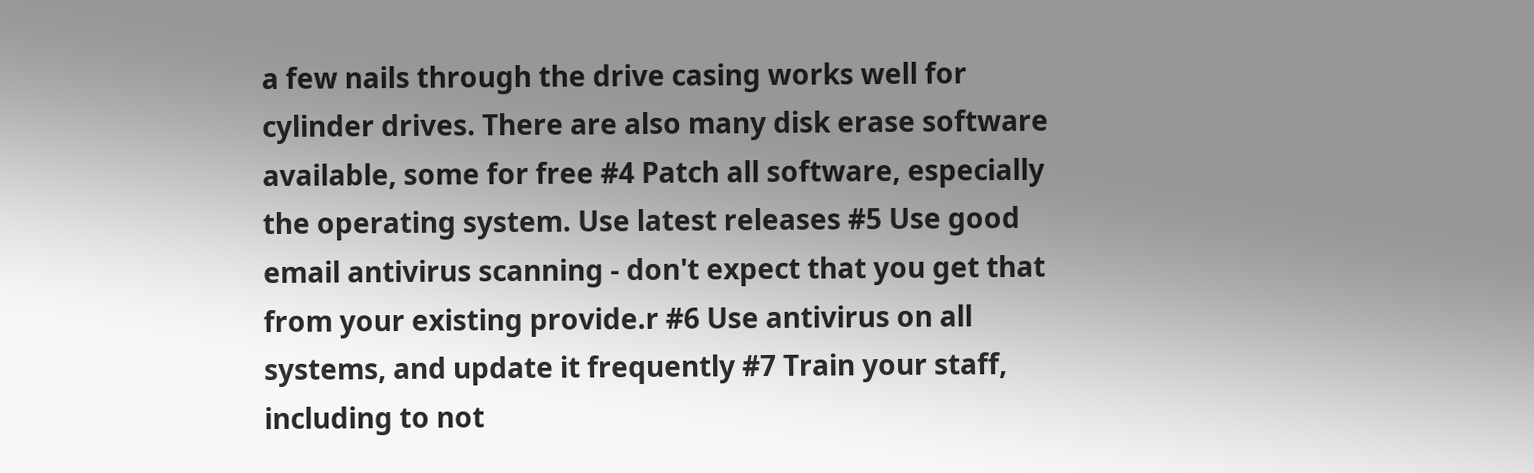a few nails through the drive casing works well for cylinder drives. There are also many disk erase software available, some for free #4 Patch all software, especially the operating system. Use latest releases #5 Use good email antivirus scanning - don't expect that you get that from your existing provide.r #6 Use antivirus on all systems, and update it frequently #7 Train your staff, including to not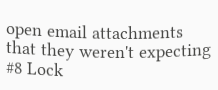open email attachments that they weren't expecting #8 Lock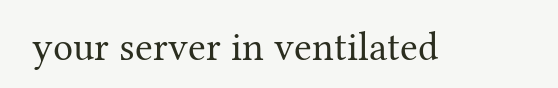your server in ventilated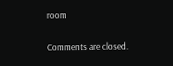room

Comments are closed.